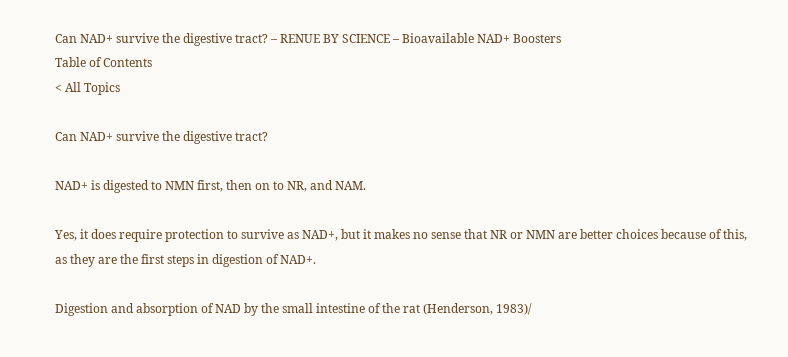Can NAD+ survive the digestive tract? – RENUE BY SCIENCE – Bioavailable NAD+ Boosters
Table of Contents
< All Topics

Can NAD+ survive the digestive tract?

NAD+ is digested to NMN first, then on to NR, and NAM.

Yes, it does require protection to survive as NAD+, but it makes no sense that NR or NMN are better choices because of this, as they are the first steps in digestion of NAD+.

Digestion and absorption of NAD by the small intestine of the rat (Henderson, 1983)/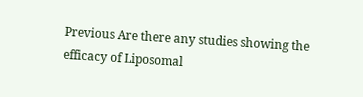Previous Are there any studies showing the efficacy of Liposomal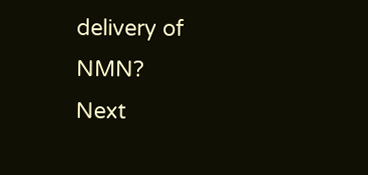delivery of NMN?
Next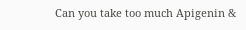Can you take too much Apigenin &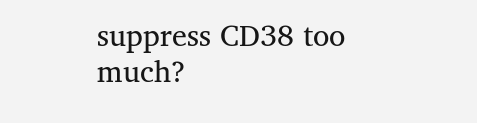suppress CD38 too much?